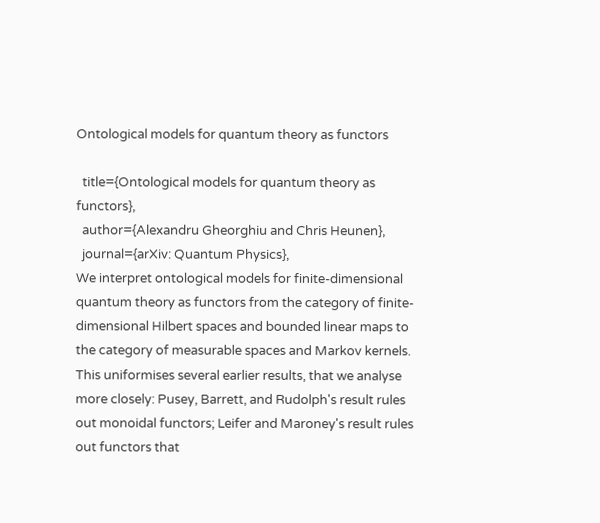Ontological models for quantum theory as functors

  title={Ontological models for quantum theory as functors},
  author={Alexandru Gheorghiu and Chris Heunen},
  journal={arXiv: Quantum Physics},
We interpret ontological models for finite-dimensional quantum theory as functors from the category of finite-dimensional Hilbert spaces and bounded linear maps to the category of measurable spaces and Markov kernels. This uniformises several earlier results, that we analyse more closely: Pusey, Barrett, and Rudolph's result rules out monoidal functors; Leifer and Maroney's result rules out functors that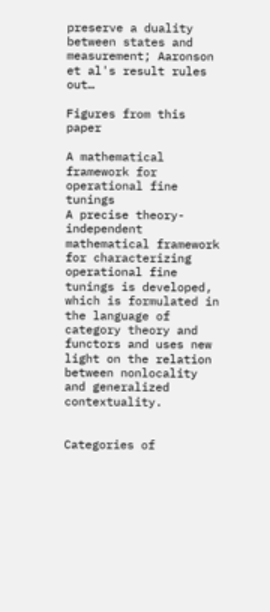preserve a duality between states and measurement; Aaronson et al's result rules out…

Figures from this paper

A mathematical framework for operational fine tunings
A precise theory-independent mathematical framework for characterizing operational fine tunings is developed, which is formulated in the language of category theory and functors and uses new light on the relation between nonlocality and generalized contextuality.


Categories of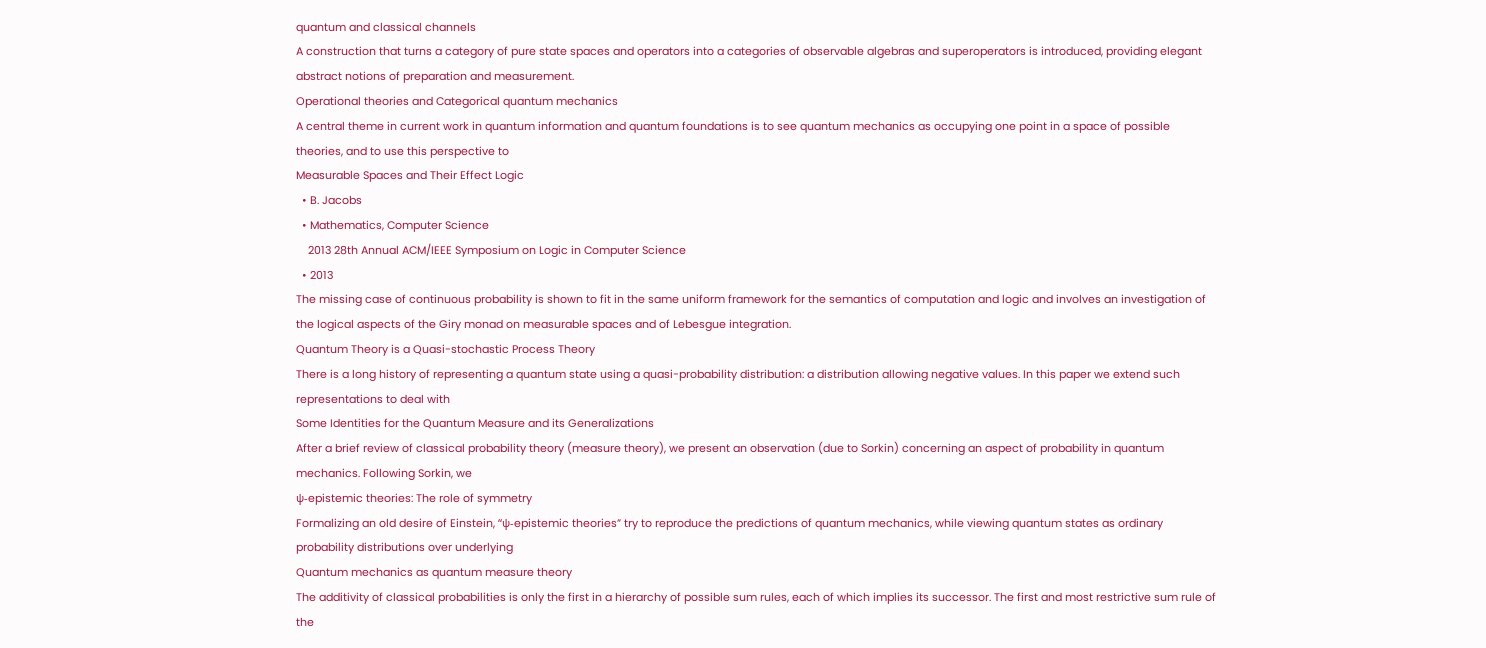quantum and classical channels
A construction that turns a category of pure state spaces and operators into a categories of observable algebras and superoperators is introduced, providing elegant abstract notions of preparation and measurement.
Operational theories and Categorical quantum mechanics
A central theme in current work in quantum information and quantum foundations is to see quantum mechanics as occupying one point in a space of possible theories, and to use this perspective to
Measurable Spaces and Their Effect Logic
  • B. Jacobs
  • Mathematics, Computer Science
    2013 28th Annual ACM/IEEE Symposium on Logic in Computer Science
  • 2013
The missing case of continuous probability is shown to fit in the same uniform framework for the semantics of computation and logic and involves an investigation of the logical aspects of the Giry monad on measurable spaces and of Lebesgue integration.
Quantum Theory is a Quasi-stochastic Process Theory
There is a long history of representing a quantum state using a quasi-probability distribution: a distribution allowing negative values. In this paper we extend such representations to deal with
Some Identities for the Quantum Measure and its Generalizations
After a brief review of classical probability theory (measure theory), we present an observation (due to Sorkin) concerning an aspect of probability in quantum mechanics. Following Sorkin, we
ψ-epistemic theories: The role of symmetry
Formalizing an old desire of Einstein, “ψ-epistemic theories” try to reproduce the predictions of quantum mechanics, while viewing quantum states as ordinary probability distributions over underlying
Quantum mechanics as quantum measure theory
The additivity of classical probabilities is only the first in a hierarchy of possible sum rules, each of which implies its successor. The first and most restrictive sum rule of the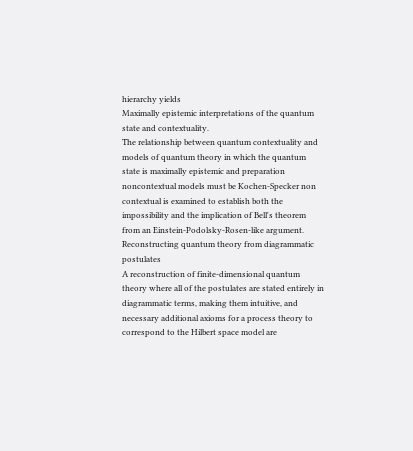hierarchy yields
Maximally epistemic interpretations of the quantum state and contextuality.
The relationship between quantum contextuality and models of quantum theory in which the quantum state is maximally epistemic and preparation noncontextual models must be Kochen-Specker non contextual is examined to establish both the impossibility and the implication of Bell's theorem from an Einstein-Podolsky-Rosen-like argument.
Reconstructing quantum theory from diagrammatic postulates
A reconstruction of finite-dimensional quantum theory where all of the postulates are stated entirely in diagrammatic terms, making them intuitive, and necessary additional axioms for a process theory to correspond to the Hilbert space model are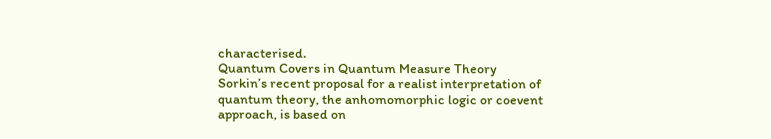characterised.
Quantum Covers in Quantum Measure Theory
Sorkin’s recent proposal for a realist interpretation of quantum theory, the anhomomorphic logic or coevent approach, is based on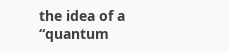the idea of a “quantum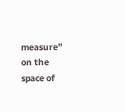measure” on the space of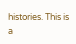histories. This is a